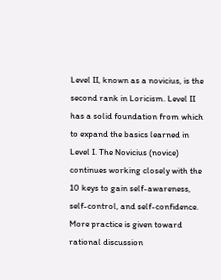Level II, known as a novicius, is the second rank in Loricism. Level II has a solid foundation from which to expand the basics learned in Level I. The Novicius (novice) continues working closely with the 10 keys to gain self-awareness, self-control, and self-confidence. More practice is given toward rational discussion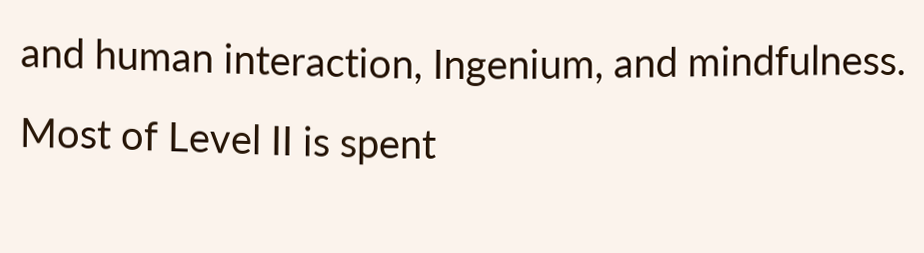and human interaction, Ingenium, and mindfulness. Most of Level II is spent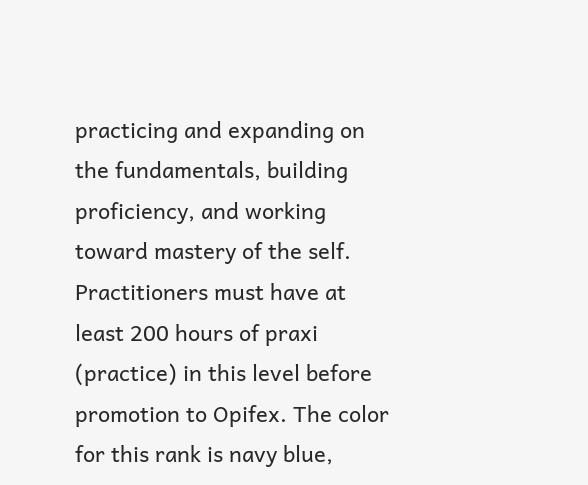practicing and expanding on the fundamentals, building proficiency, and working toward mastery of the self. Practitioners must have at least 200 hours of praxi (practice) in this level before promotion to Opifex. The color for this rank is navy blue,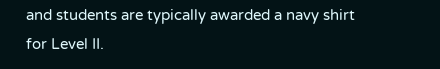and students are typically awarded a navy shirt for Level II.